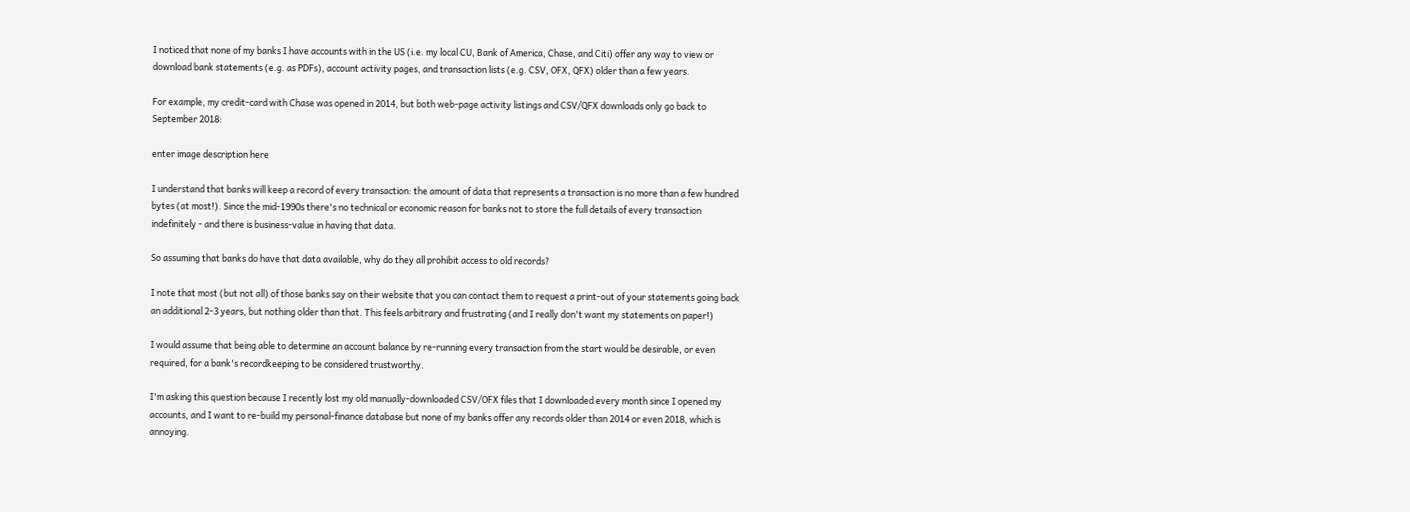I noticed that none of my banks I have accounts with in the US (i.e. my local CU, Bank of America, Chase, and Citi) offer any way to view or download bank statements (e.g. as PDFs), account activity pages, and transaction lists (e.g. CSV, OFX, QFX) older than a few years.

For example, my credit-card with Chase was opened in 2014, but both web-page activity listings and CSV/QFX downloads only go back to September 2018:

enter image description here

I understand that banks will keep a record of every transaction: the amount of data that represents a transaction is no more than a few hundred bytes (at most!). Since the mid-1990s there's no technical or economic reason for banks not to store the full details of every transaction indefinitely - and there is business-value in having that data.

So assuming that banks do have that data available, why do they all prohibit access to old records?

I note that most (but not all) of those banks say on their website that you can contact them to request a print-out of your statements going back an additional 2-3 years, but nothing older than that. This feels arbitrary and frustrating (and I really don't want my statements on paper!)

I would assume that being able to determine an account balance by re-running every transaction from the start would be desirable, or even required, for a bank's recordkeeping to be considered trustworthy.

I'm asking this question because I recently lost my old manually-downloaded CSV/OFX files that I downloaded every month since I opened my accounts, and I want to re-build my personal-finance database but none of my banks offer any records older than 2014 or even 2018, which is annoying.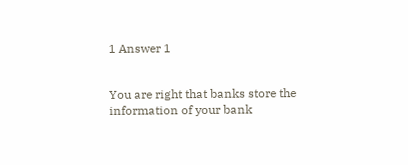1 Answer 1


You are right that banks store the information of your bank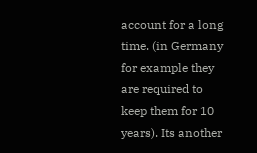account for a long time. (in Germany for example they are required to keep them for 10 years). Its another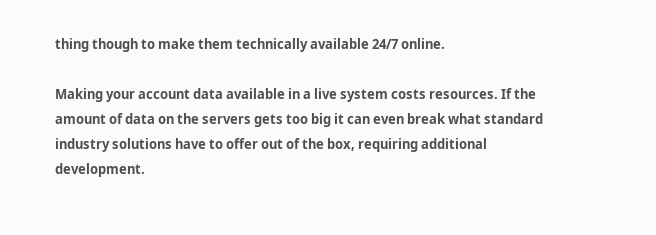thing though to make them technically available 24/7 online.

Making your account data available in a live system costs resources. If the amount of data on the servers gets too big it can even break what standard industry solutions have to offer out of the box, requiring additional development.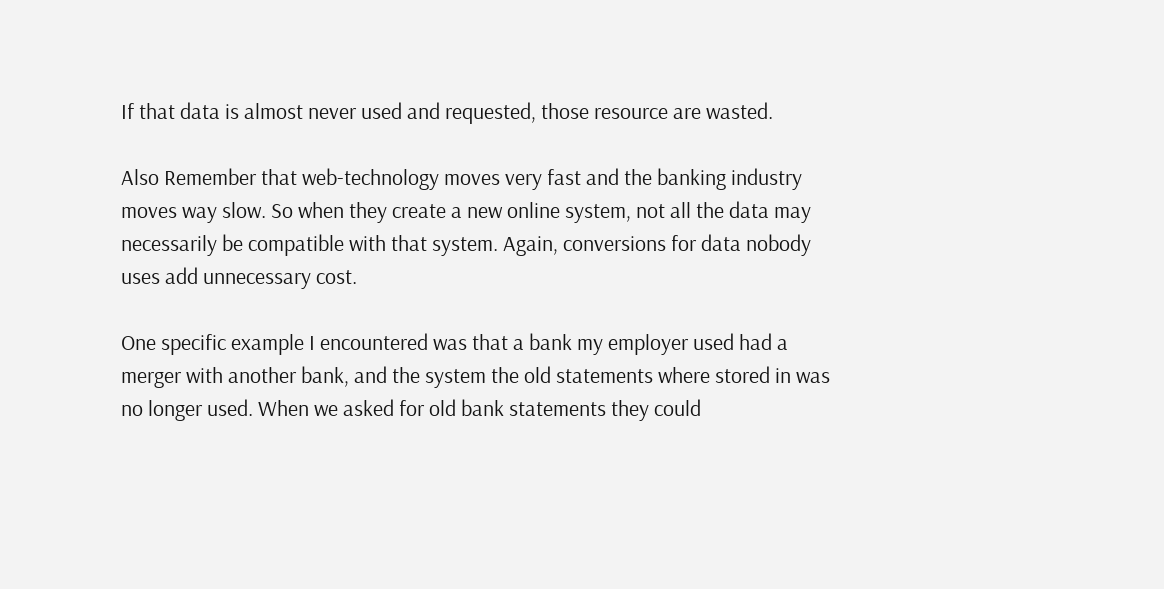If that data is almost never used and requested, those resource are wasted.

Also Remember that web-technology moves very fast and the banking industry moves way slow. So when they create a new online system, not all the data may necessarily be compatible with that system. Again, conversions for data nobody uses add unnecessary cost.

One specific example I encountered was that a bank my employer used had a merger with another bank, and the system the old statements where stored in was no longer used. When we asked for old bank statements they could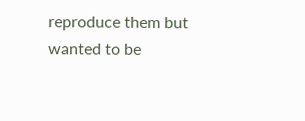reproduce them but wanted to be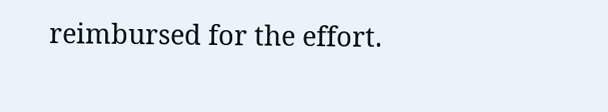reimbursed for the effort.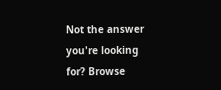Not the answer you're looking for? Browse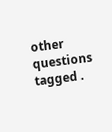other questions tagged .